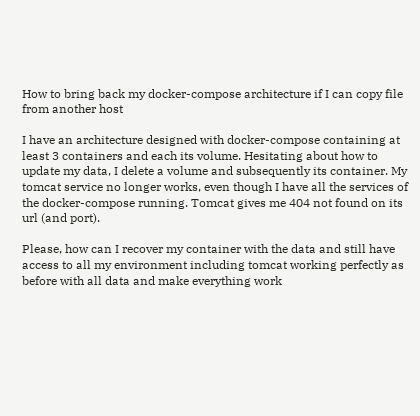How to bring back my docker-compose architecture if I can copy file from another host

I have an architecture designed with docker-compose containing at least 3 containers and each its volume. Hesitating about how to update my data, I delete a volume and subsequently its container. My tomcat service no longer works, even though I have all the services of the docker-compose running. Tomcat gives me 404 not found on its url (and port).

Please, how can I recover my container with the data and still have access to all my environment including tomcat working perfectly as before with all data and make everything work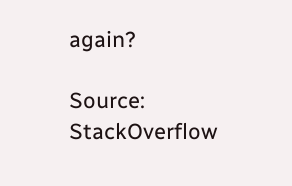again?

Source: StackOverflow